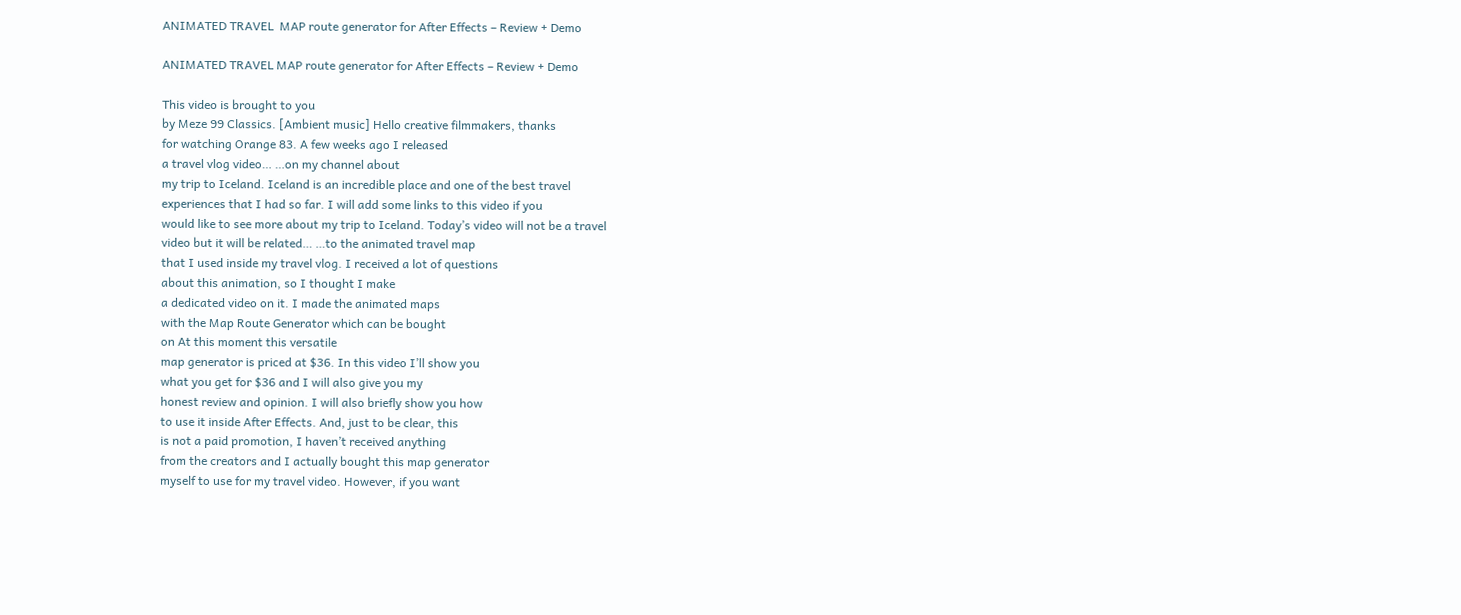ANIMATED TRAVEL  MAP route generator for After Effects – Review + Demo

ANIMATED TRAVEL MAP route generator for After Effects – Review + Demo

This video is brought to you
by Meze 99 Classics. [Ambient music] Hello creative filmmakers, thanks
for watching Orange 83. A few weeks ago I released
a travel vlog video… …on my channel about
my trip to Iceland. Iceland is an incredible place and one of the best travel
experiences that I had so far. I will add some links to this video if you
would like to see more about my trip to Iceland. Today’s video will not be a travel
video but it will be related… …to the animated travel map
that I used inside my travel vlog. I received a lot of questions
about this animation, so I thought I make
a dedicated video on it. I made the animated maps
with the Map Route Generator which can be bought
on At this moment this versatile
map generator is priced at $36. In this video I’ll show you
what you get for $36 and I will also give you my
honest review and opinion. I will also briefly show you how
to use it inside After Effects. And, just to be clear, this
is not a paid promotion, I haven’t received anything
from the creators and I actually bought this map generator
myself to use for my travel video. However, if you want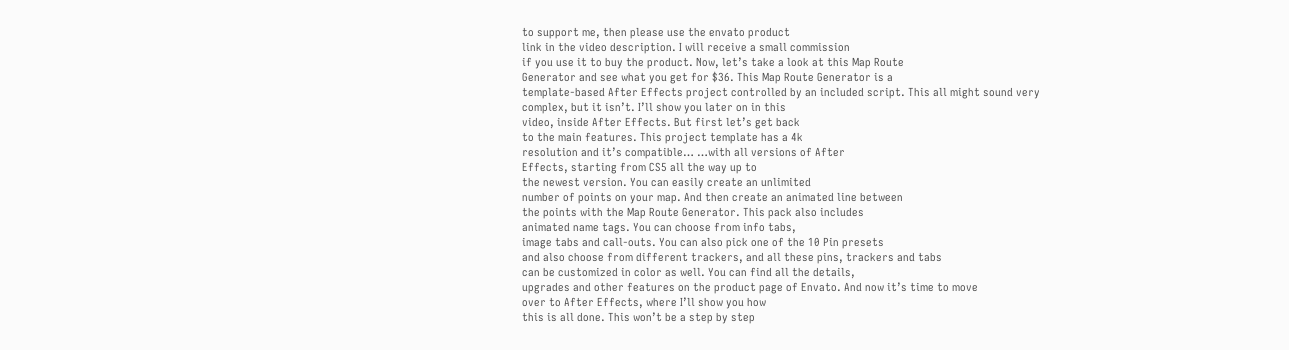to support me, then please use the envato product
link in the video description. I will receive a small commission
if you use it to buy the product. Now, let’s take a look at this Map Route
Generator and see what you get for $36. This Map Route Generator is a
template-based After Effects project controlled by an included script. This all might sound very
complex, but it isn’t. I’ll show you later on in this
video, inside After Effects. But first let’s get back
to the main features. This project template has a 4k
resolution and it’s compatible… …with all versions of After
Effects, starting from CS5 all the way up to
the newest version. You can easily create an unlimited
number of points on your map. And then create an animated line between
the points with the Map Route Generator. This pack also includes
animated name tags. You can choose from info tabs,
image tabs and call-outs. You can also pick one of the 10 Pin presets
and also choose from different trackers, and all these pins, trackers and tabs
can be customized in color as well. You can find all the details,
upgrades and other features on the product page of Envato. And now it’s time to move
over to After Effects, where I’ll show you how
this is all done. This won’t be a step by step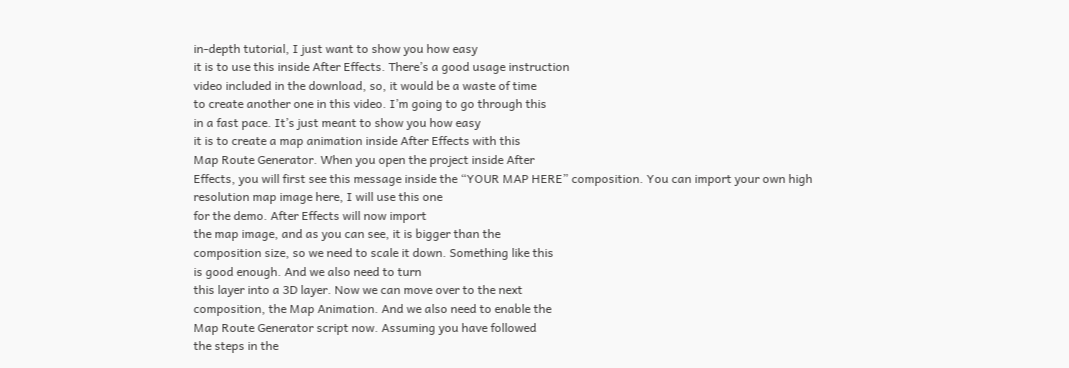in-depth tutorial, I just want to show you how easy
it is to use this inside After Effects. There’s a good usage instruction
video included in the download, so, it would be a waste of time
to create another one in this video. I’m going to go through this
in a fast pace. It’s just meant to show you how easy
it is to create a map animation inside After Effects with this
Map Route Generator. When you open the project inside After
Effects, you will first see this message inside the “YOUR MAP HERE” composition. You can import your own high
resolution map image here, I will use this one
for the demo. After Effects will now import
the map image, and as you can see, it is bigger than the
composition size, so we need to scale it down. Something like this
is good enough. And we also need to turn
this layer into a 3D layer. Now we can move over to the next
composition, the Map Animation. And we also need to enable the
Map Route Generator script now. Assuming you have followed
the steps in the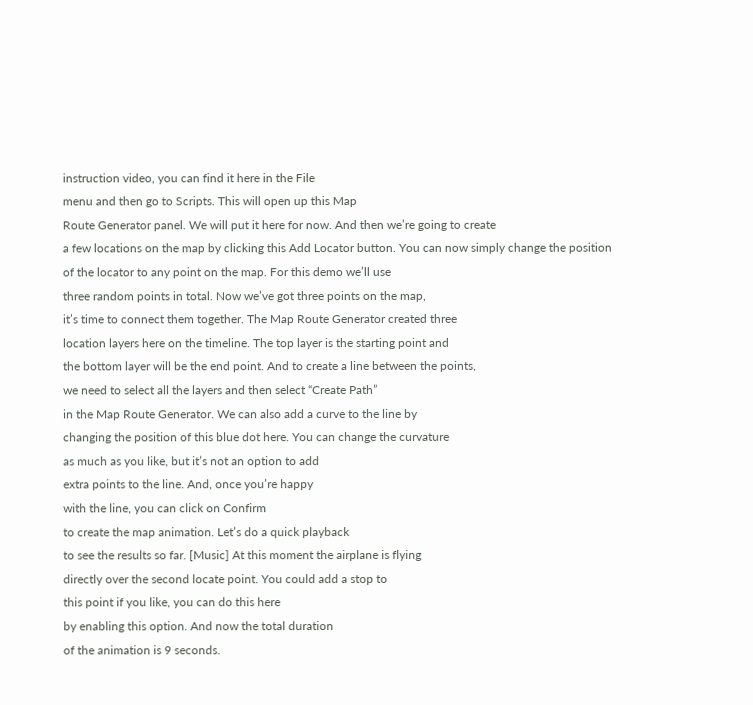instruction video, you can find it here in the File
menu and then go to Scripts. This will open up this Map
Route Generator panel. We will put it here for now. And then we’re going to create
a few locations on the map by clicking this Add Locator button. You can now simply change the position
of the locator to any point on the map. For this demo we’ll use
three random points in total. Now we’ve got three points on the map,
it’s time to connect them together. The Map Route Generator created three
location layers here on the timeline. The top layer is the starting point and
the bottom layer will be the end point. And to create a line between the points,
we need to select all the layers and then select “Create Path”
in the Map Route Generator. We can also add a curve to the line by
changing the position of this blue dot here. You can change the curvature
as much as you like, but it’s not an option to add
extra points to the line. And, once you’re happy
with the line, you can click on Confirm
to create the map animation. Let’s do a quick playback
to see the results so far. [Music] At this moment the airplane is flying
directly over the second locate point. You could add a stop to
this point if you like, you can do this here
by enabling this option. And now the total duration
of the animation is 9 seconds.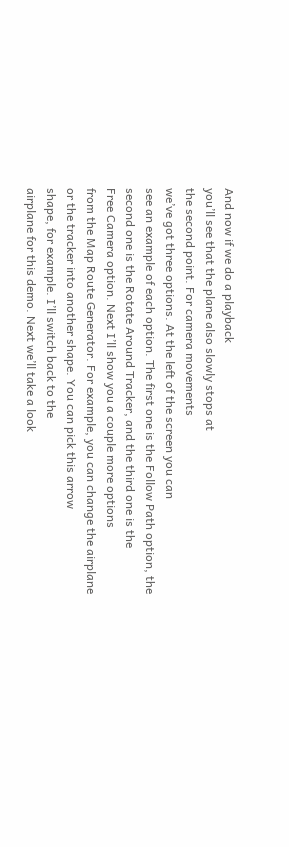And now if we do a playback
you’ll see that the plane also slowly stops at
the second point. For camera movements
we’ve got three options. At the left of the screen you can
see an example of each option. The first one is the Follow Path option, the
second one is the Rotate Around Tracker, and the third one is the
Free Camera option. Next I’ll show you a couple more options
from the Map Route Generator. For example, you can change the airplane
or the tracker into another shape. You can pick this arrow
shape, for example. I’ll switch back to the
airplane for this demo. Next we’ll take a look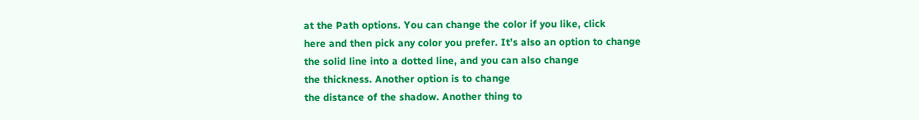at the Path options. You can change the color if you like, click
here and then pick any color you prefer. It’s also an option to change
the solid line into a dotted line, and you can also change
the thickness. Another option is to change
the distance of the shadow. Another thing to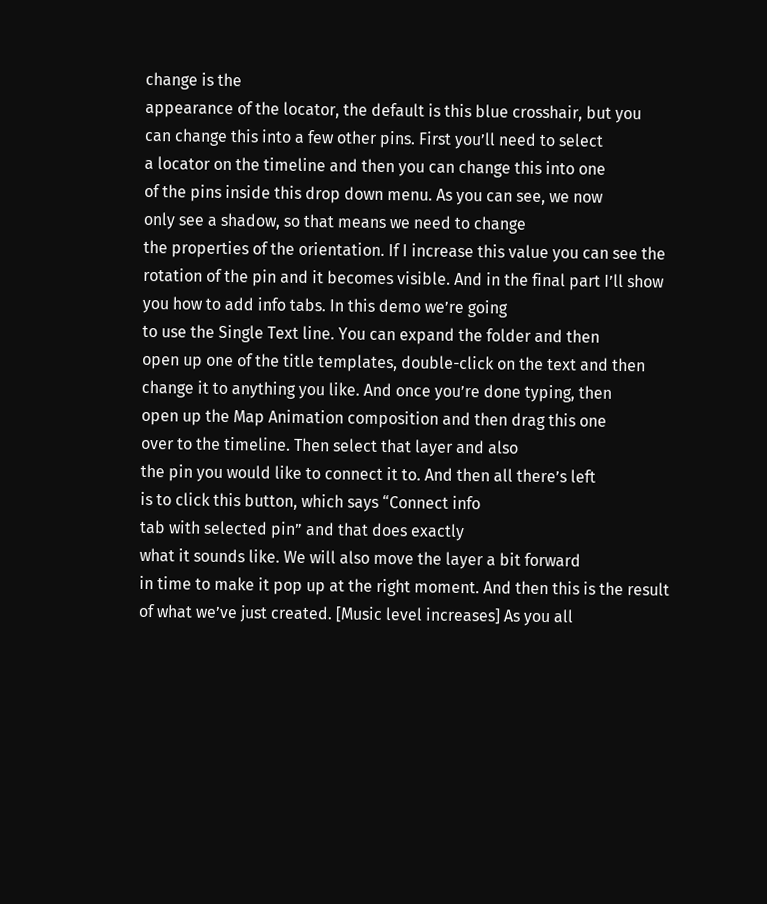change is the
appearance of the locator, the default is this blue crosshair, but you
can change this into a few other pins. First you’ll need to select
a locator on the timeline and then you can change this into one
of the pins inside this drop down menu. As you can see, we now
only see a shadow, so that means we need to change
the properties of the orientation. If I increase this value you can see the
rotation of the pin and it becomes visible. And in the final part I’ll show
you how to add info tabs. In this demo we’re going
to use the Single Text line. You can expand the folder and then
open up one of the title templates, double-click on the text and then
change it to anything you like. And once you’re done typing, then
open up the Map Animation composition and then drag this one
over to the timeline. Then select that layer and also
the pin you would like to connect it to. And then all there’s left
is to click this button, which says “Connect info
tab with selected pin” and that does exactly
what it sounds like. We will also move the layer a bit forward
in time to make it pop up at the right moment. And then this is the result
of what we’ve just created. [Music level increases] As you all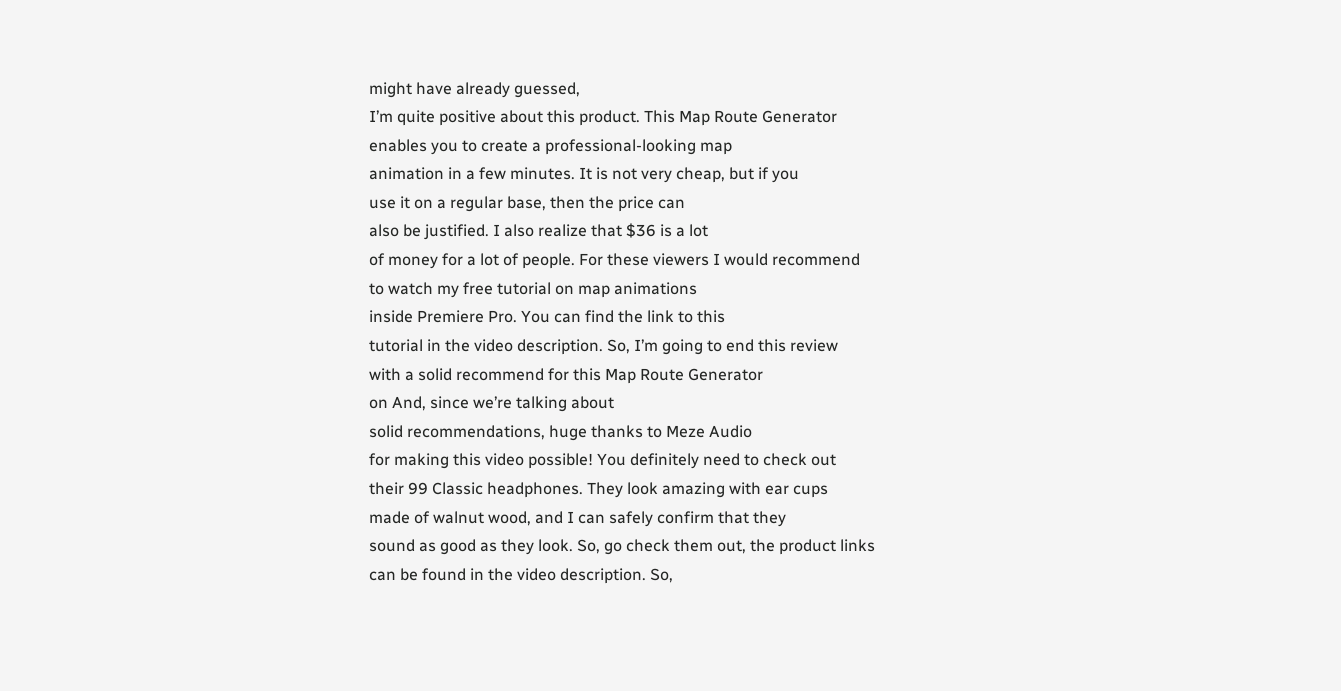might have already guessed,
I’m quite positive about this product. This Map Route Generator
enables you to create a professional-looking map
animation in a few minutes. It is not very cheap, but if you
use it on a regular base, then the price can
also be justified. I also realize that $36 is a lot
of money for a lot of people. For these viewers I would recommend
to watch my free tutorial on map animations
inside Premiere Pro. You can find the link to this
tutorial in the video description. So, I’m going to end this review
with a solid recommend for this Map Route Generator
on And, since we’re talking about
solid recommendations, huge thanks to Meze Audio
for making this video possible! You definitely need to check out
their 99 Classic headphones. They look amazing with ear cups
made of walnut wood, and I can safely confirm that they
sound as good as they look. So, go check them out, the product links
can be found in the video description. So,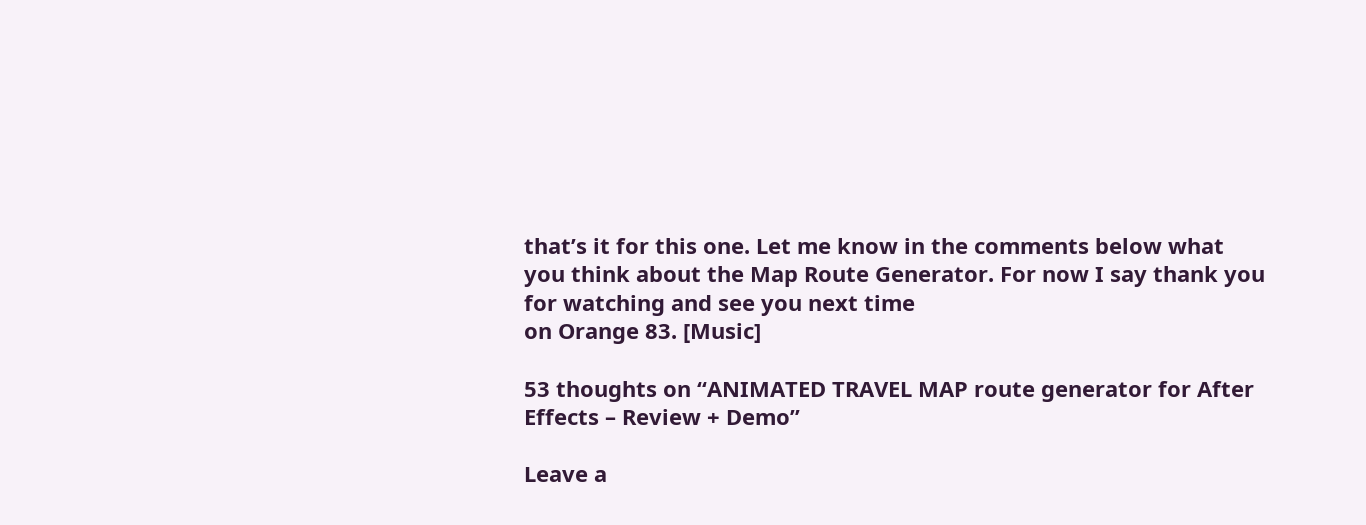that’s it for this one. Let me know in the comments below what
you think about the Map Route Generator. For now I say thank you
for watching and see you next time
on Orange 83. [Music]

53 thoughts on “ANIMATED TRAVEL MAP route generator for After Effects – Review + Demo”

Leave a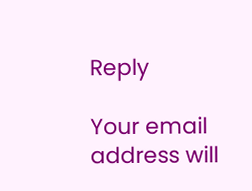Reply

Your email address will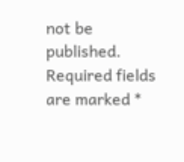not be published. Required fields are marked *